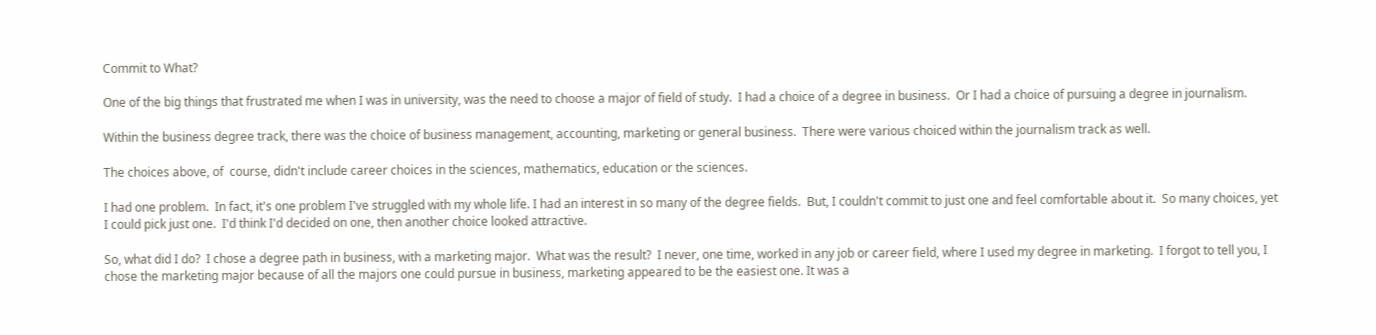Commit to What?

One of the big things that frustrated me when I was in university, was the need to choose a major of field of study.  I had a choice of a degree in business.  Or I had a choice of pursuing a degree in journalism.

Within the business degree track, there was the choice of business management, accounting, marketing or general business.  There were various choiced within the journalism track as well.

The choices above, of  course, didn't include career choices in the sciences, mathematics, education or the sciences.

I had one problem.  In fact, it's one problem I've struggled with my whole life. I had an interest in so many of the degree fields.  But, I couldn't commit to just one and feel comfortable about it.  So many choices, yet I could pick just one.  I'd think I'd decided on one, then another choice looked attractive.

So, what did I do?  I chose a degree path in business, with a marketing major.  What was the result?  I never, one time, worked in any job or career field, where I used my degree in marketing.  I forgot to tell you, I chose the marketing major because of all the majors one could pursue in business, marketing appeared to be the easiest one. It was a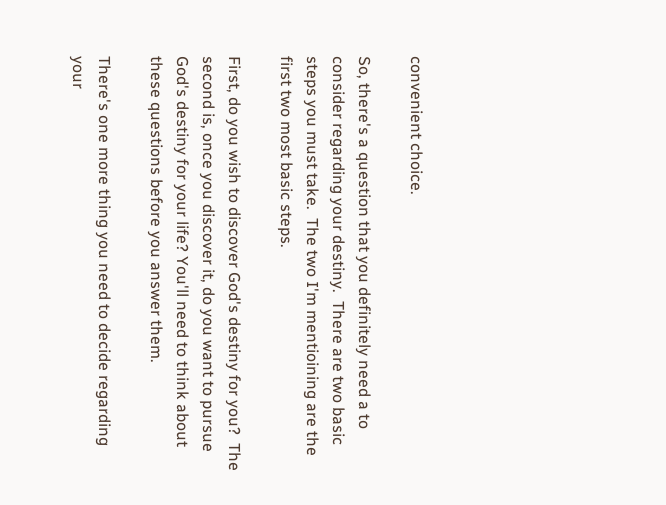convenient choice.

So, there's a question that you definitely need a to consider regarding your destiny.  There are two basic steps you must take.  The two I'm mentioining are the first two most basic steps.

First, do you wish to discover God's destiny for you?  The second is, once you discover it, do you want to pursue God's destiny for your life? You'll need to think about these questions before you answer them.

There's one more thing you need to decide regarding your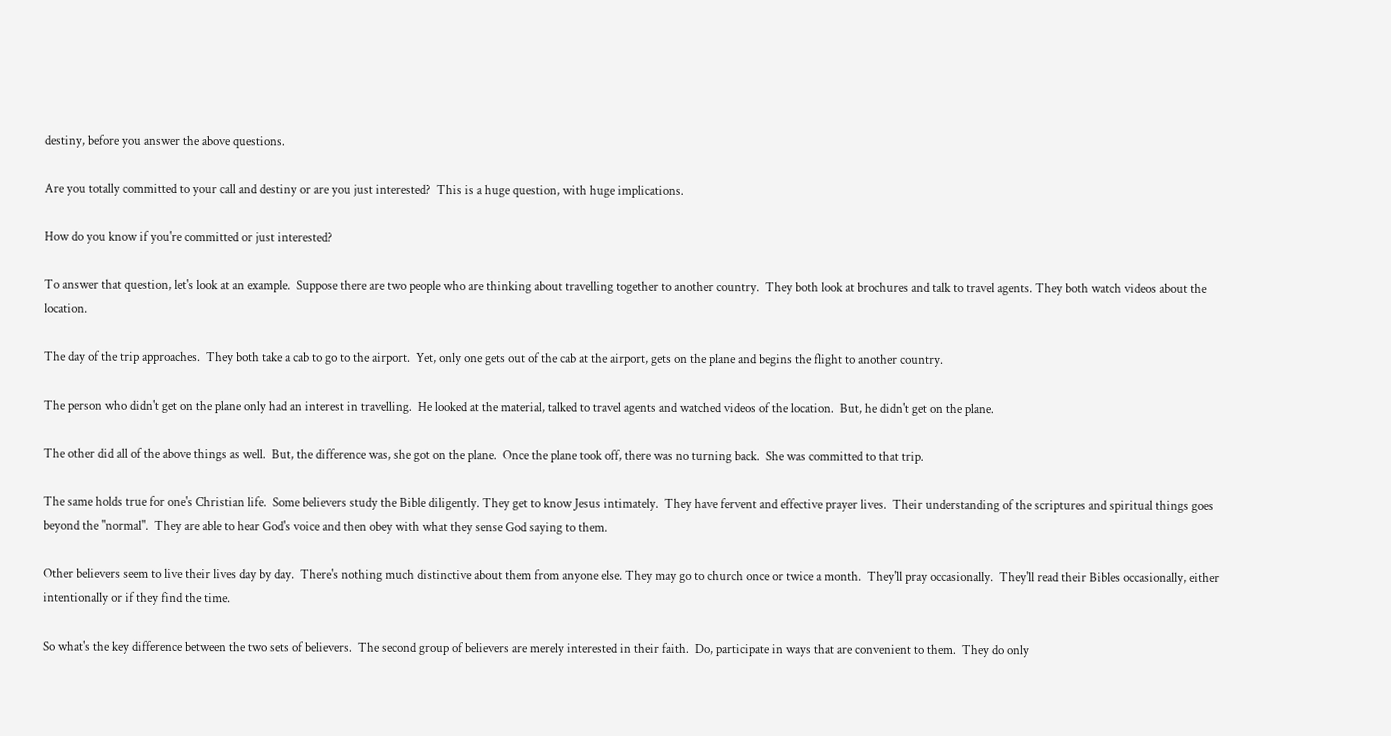destiny, before you answer the above questions.

Are you totally committed to your call and destiny or are you just interested?  This is a huge question, with huge implications.

How do you know if you're committed or just interested?

To answer that question, let's look at an example.  Suppose there are two people who are thinking about travelling together to another country.  They both look at brochures and talk to travel agents. They both watch videos about the location.

The day of the trip approaches.  They both take a cab to go to the airport.  Yet, only one gets out of the cab at the airport, gets on the plane and begins the flight to another country.

The person who didn't get on the plane only had an interest in travelling.  He looked at the material, talked to travel agents and watched videos of the location.  But, he didn't get on the plane.

The other did all of the above things as well.  But, the difference was, she got on the plane.  Once the plane took off, there was no turning back.  She was committed to that trip.

The same holds true for one's Christian life.  Some believers study the Bible diligently. They get to know Jesus intimately.  They have fervent and effective prayer lives.  Their understanding of the scriptures and spiritual things goes beyond the "normal".  They are able to hear God's voice and then obey with what they sense God saying to them.

Other believers seem to live their lives day by day.  There's nothing much distinctive about them from anyone else. They may go to church once or twice a month.  They'll pray occasionally.  They'll read their Bibles occasionally, either intentionally or if they find the time.

So what's the key difference between the two sets of believers.  The second group of believers are merely interested in their faith.  Do, participate in ways that are convenient to them.  They do only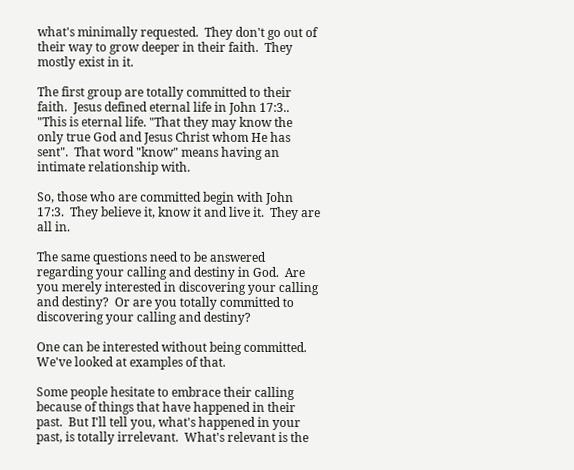what's minimally requested.  They don't go out of their way to grow deeper in their faith.  They mostly exist in it.

The first group are totally committed to their faith.  Jesus defined eternal life in John 17:3.. "This is eternal life. "That they may know the only true God and Jesus Christ whom He has sent".  That word "know" means having an intimate relationship with.

So, those who are committed begin with John 17:3.  They believe it, know it and live it.  They are all in.

The same questions need to be answered regarding your calling and destiny in God.  Are you merely interested in discovering your calling and destiny?  Or are you totally committed to discovering your calling and destiny?

One can be interested without being committed.  We've looked at examples of that.

Some people hesitate to embrace their calling because of things that have happened in their past.  But I'll tell you, what's happened in your past, is totally irrelevant.  What's relevant is the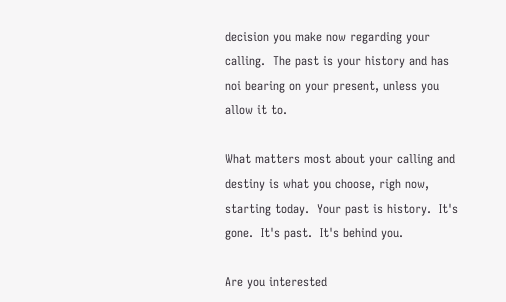decision you make now regarding your calling.  The past is your history and has noi bearing on your present, unless you allow it to.

What matters most about your calling and destiny is what you choose, righ now, starting today.  Your past is history.  It's gone.  It's past.  It's behind you.

Are you interested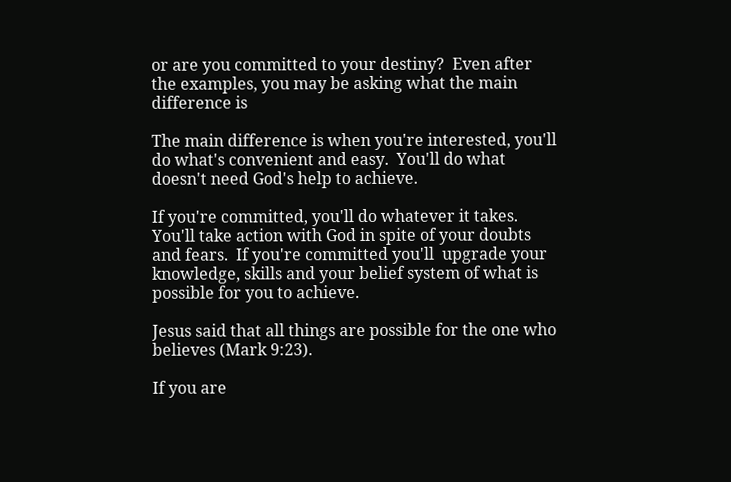or are you committed to your destiny?  Even after the examples, you may be asking what the main difference is

The main difference is when you're interested, you'll do what's convenient and easy.  You'll do what doesn't need God's help to achieve.

If you're committed, you'll do whatever it takes. You'll take action with God in spite of your doubts and fears.  If you're committed you'll  upgrade your knowledge, skills and your belief system of what is possible for you to achieve.

Jesus said that all things are possible for the one who believes (Mark 9:23).

If you are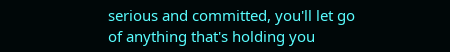serious and committed, you'll let go of anything that's holding you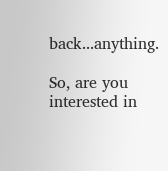back...anything.

So, are you interested in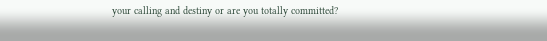your calling and destiny or are you totally committed?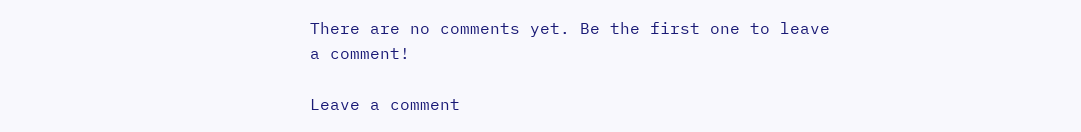There are no comments yet. Be the first one to leave a comment!

Leave a comment